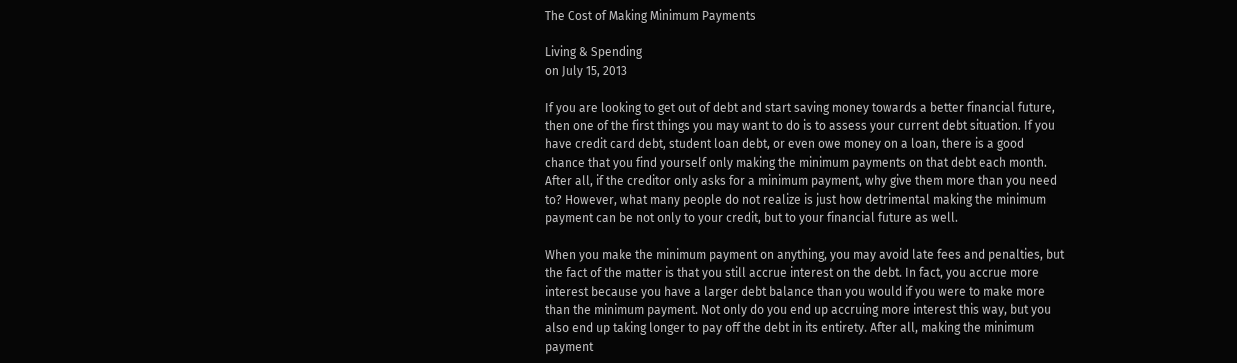The Cost of Making Minimum Payments

Living & Spending
on July 15, 2013

If you are looking to get out of debt and start saving money towards a better financial future, then one of the first things you may want to do is to assess your current debt situation. If you have credit card debt, student loan debt, or even owe money on a loan, there is a good chance that you find yourself only making the minimum payments on that debt each month. After all, if the creditor only asks for a minimum payment, why give them more than you need to? However, what many people do not realize is just how detrimental making the minimum payment can be not only to your credit, but to your financial future as well.

When you make the minimum payment on anything, you may avoid late fees and penalties, but the fact of the matter is that you still accrue interest on the debt. In fact, you accrue more interest because you have a larger debt balance than you would if you were to make more than the minimum payment. Not only do you end up accruing more interest this way, but you also end up taking longer to pay off the debt in its entirety. After all, making the minimum payment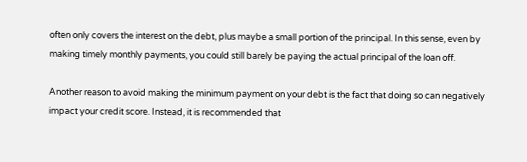often only covers the interest on the debt, plus maybe a small portion of the principal. In this sense, even by making timely monthly payments, you could still barely be paying the actual principal of the loan off.

Another reason to avoid making the minimum payment on your debt is the fact that doing so can negatively impact your credit score. Instead, it is recommended that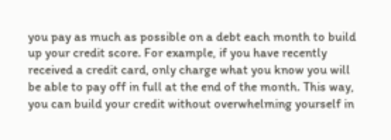you pay as much as possible on a debt each month to build up your credit score. For example, if you have recently received a credit card, only charge what you know you will be able to pay off in full at the end of the month. This way, you can build your credit without overwhelming yourself in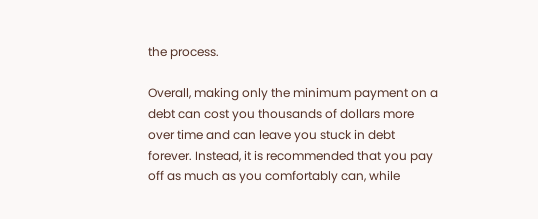the process.

Overall, making only the minimum payment on a debt can cost you thousands of dollars more over time and can leave you stuck in debt forever. Instead, it is recommended that you pay off as much as you comfortably can, while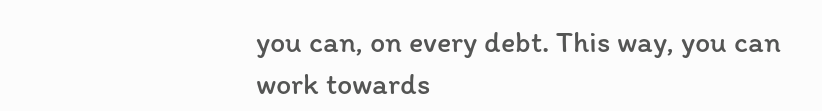you can, on every debt. This way, you can work towards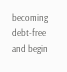becoming debt-free and begin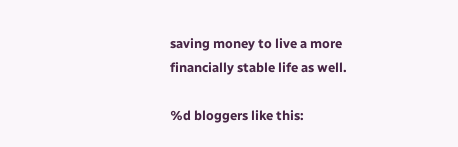saving money to live a more financially stable life as well.

%d bloggers like this: